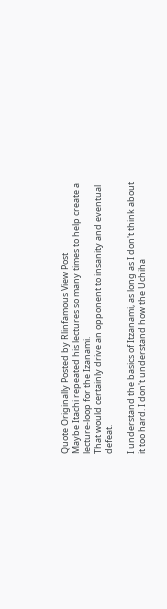Quote Originally Posted by Rlinfamous View Post
Maybe Itachi repeated his lectures so many times to help create a lecture-loop for the Izanami.
That would certainly drive an opponent to insanity and eventual defeat.

I understand the basics of Itzanami, as long as I don't think about it too hard. I don't understand how the Uchiha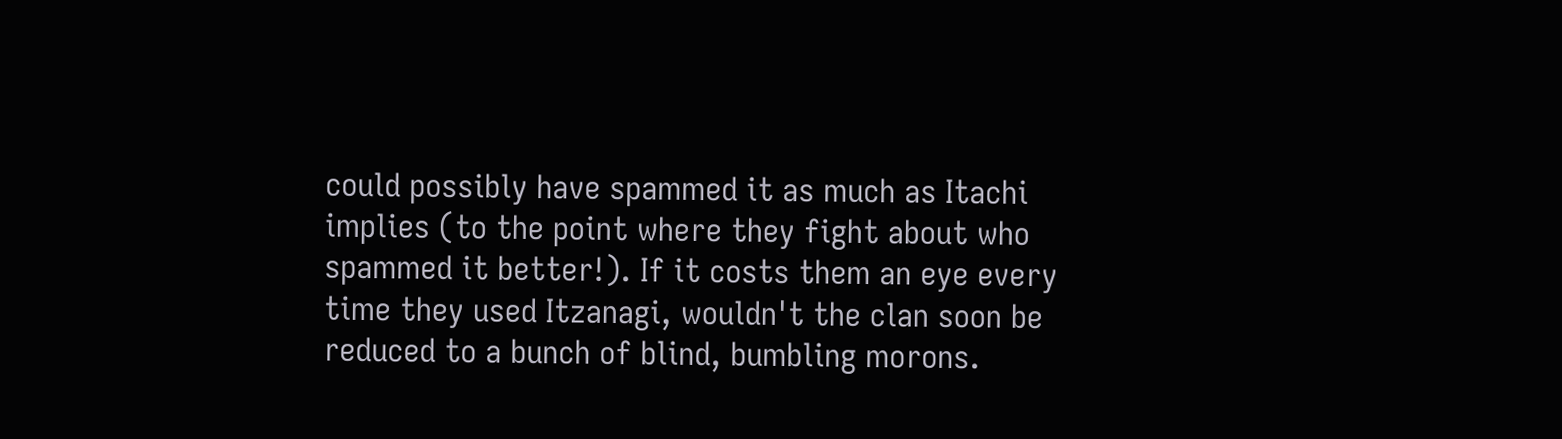could possibly have spammed it as much as Itachi implies (to the point where they fight about who spammed it better!). If it costs them an eye every time they used Itzanagi, wouldn't the clan soon be reduced to a bunch of blind, bumbling morons.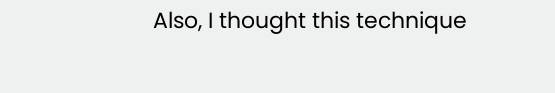Also, I thought this technique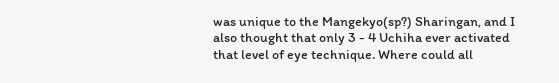was unique to the Mangekyo(sp?) Sharingan, and I also thought that only 3 - 4 Uchiha ever activated that level of eye technique. Where could all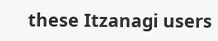these Itzanagi users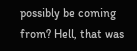possibly be coming from? Hell, that was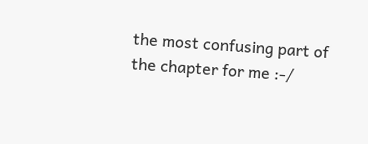the most confusing part of the chapter for me :-/